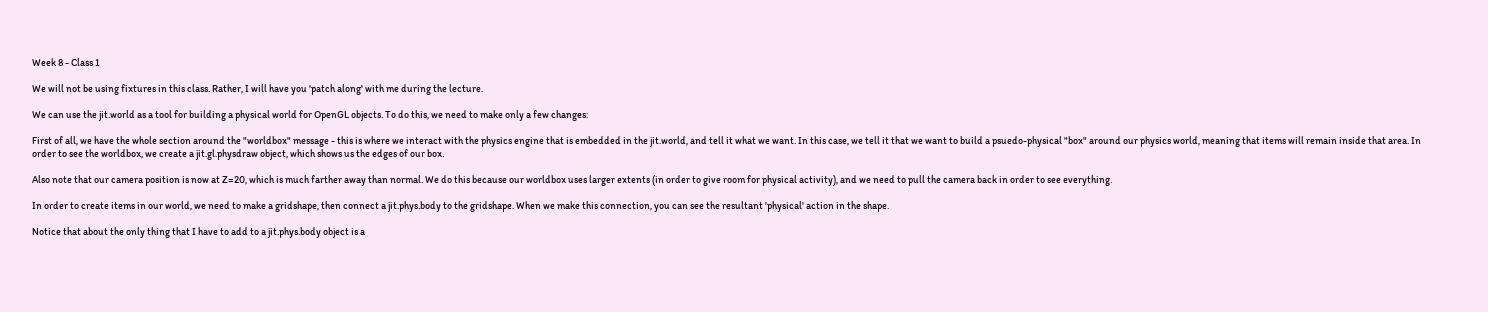Week 8 - Class 1

We will not be using fixtures in this class. Rather, I will have you 'patch along' with me during the lecture.

We can use the jit.world as a tool for building a physical world for OpenGL objects. To do this, we need to make only a few changes:

First of all, we have the whole section around the "worldbox" message - this is where we interact with the physics engine that is embedded in the jit.world, and tell it what we want. In this case, we tell it that we want to build a psuedo-physical "box" around our physics world, meaning that items will remain inside that area. In order to see the worldbox, we create a jit.gl.physdraw object, which shows us the edges of our box.

Also note that our camera position is now at Z=20, which is much farther away than normal. We do this because our worldbox uses larger extents (in order to give room for physical activity), and we need to pull the camera back in order to see everything.

In order to create items in our world, we need to make a gridshape, then connect a jit.phys.body to the gridshape. When we make this connection, you can see the resultant 'physical' action in the shape.

Notice that about the only thing that I have to add to a jit.phys.body object is a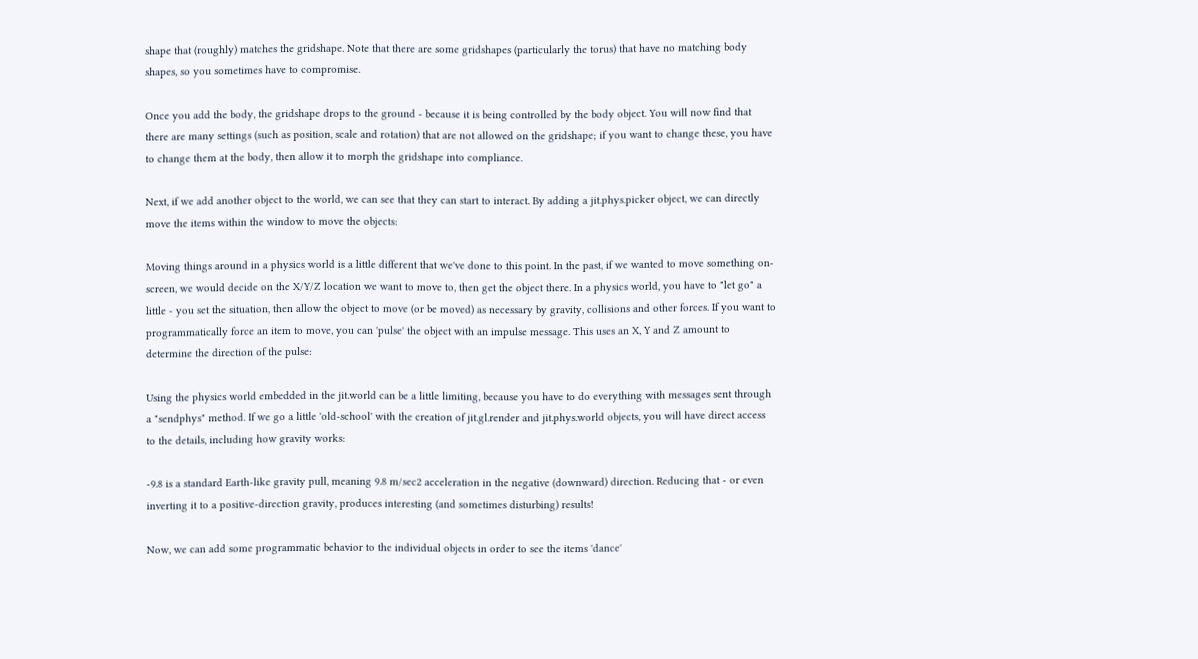shape that (roughly) matches the gridshape. Note that there are some gridshapes (particularly the torus) that have no matching body shapes, so you sometimes have to compromise.

Once you add the body, the gridshape drops to the ground - because it is being controlled by the body object. You will now find that there are many settings (such as position, scale and rotation) that are not allowed on the gridshape; if you want to change these, you have to change them at the body, then allow it to morph the gridshape into compliance.

Next, if we add another object to the world, we can see that they can start to interact. By adding a jit.phys.picker object, we can directly move the items within the window to move the objects:

Moving things around in a physics world is a little different that we've done to this point. In the past, if we wanted to move something on-screen, we would decide on the X/Y/Z location we want to move to, then get the object there. In a physics world, you have to "let go" a little - you set the situation, then allow the object to move (or be moved) as necessary by gravity, collisions and other forces. If you want to programmatically force an item to move, you can 'pulse' the object with an impulse message. This uses an X, Y and Z amount to determine the direction of the pulse:

Using the physics world embedded in the jit.world can be a little limiting, because you have to do everything with messages sent through a "sendphys" method. If we go a little 'old-school' with the creation of jit.gl.render and jit.phys.world objects, you will have direct access to the details, including how gravity works:

-9.8 is a standard Earth-like gravity pull, meaning 9.8 m/sec2 acceleration in the negative (downward) direction. Reducing that - or even inverting it to a positive-direction gravity, produces interesting (and sometimes disturbing) results!

Now, we can add some programmatic behavior to the individual objects in order to see the items 'dance'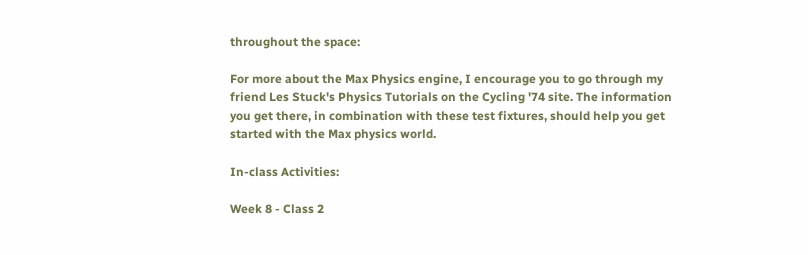throughout the space:

For more about the Max Physics engine, I encourage you to go through my friend Les Stuck's Physics Tutorials on the Cycling '74 site. The information you get there, in combination with these test fixtures, should help you get started with the Max physics world.

In-class Activities:

Week 8 - Class 2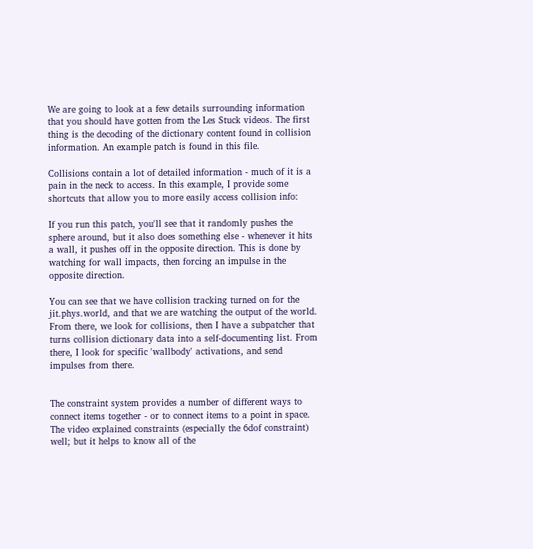We are going to look at a few details surrounding information that you should have gotten from the Les Stuck videos. The first thing is the decoding of the dictionary content found in collision information. An example patch is found in this file.

Collisions contain a lot of detailed information - much of it is a pain in the neck to access. In this example, I provide some shortcuts that allow you to more easily access collision info:

If you run this patch, you'll see that it randomly pushes the sphere around, but it also does something else - whenever it hits a wall, it pushes off in the opposite direction. This is done by watching for wall impacts, then forcing an impulse in the opposite direction.

You can see that we have collision tracking turned on for the jit.phys.world, and that we are watching the output of the world. From there, we look for collisions, then I have a subpatcher that turns collision dictionary data into a self-documenting list. From there, I look for specific 'wallbody' activations, and send impulses from there.


The constraint system provides a number of different ways to connect items together - or to connect items to a point in space. The video explained constraints (especially the 6dof constraint) well; but it helps to know all of the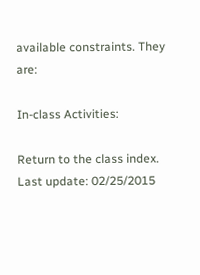available constraints. They are:

In-class Activities:

Return to the class index.
Last update: 02/25/2015